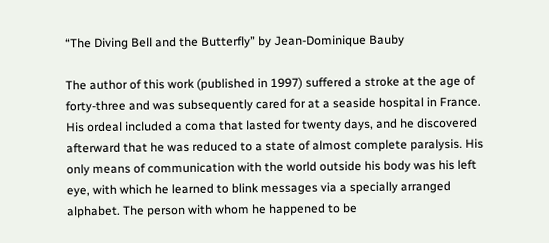“The Diving Bell and the Butterfly” by Jean-Dominique Bauby

The author of this work (published in 1997) suffered a stroke at the age of forty-three and was subsequently cared for at a seaside hospital in France. His ordeal included a coma that lasted for twenty days, and he discovered afterward that he was reduced to a state of almost complete paralysis. His only means of communication with the world outside his body was his left eye, with which he learned to blink messages via a specially arranged alphabet. The person with whom he happened to be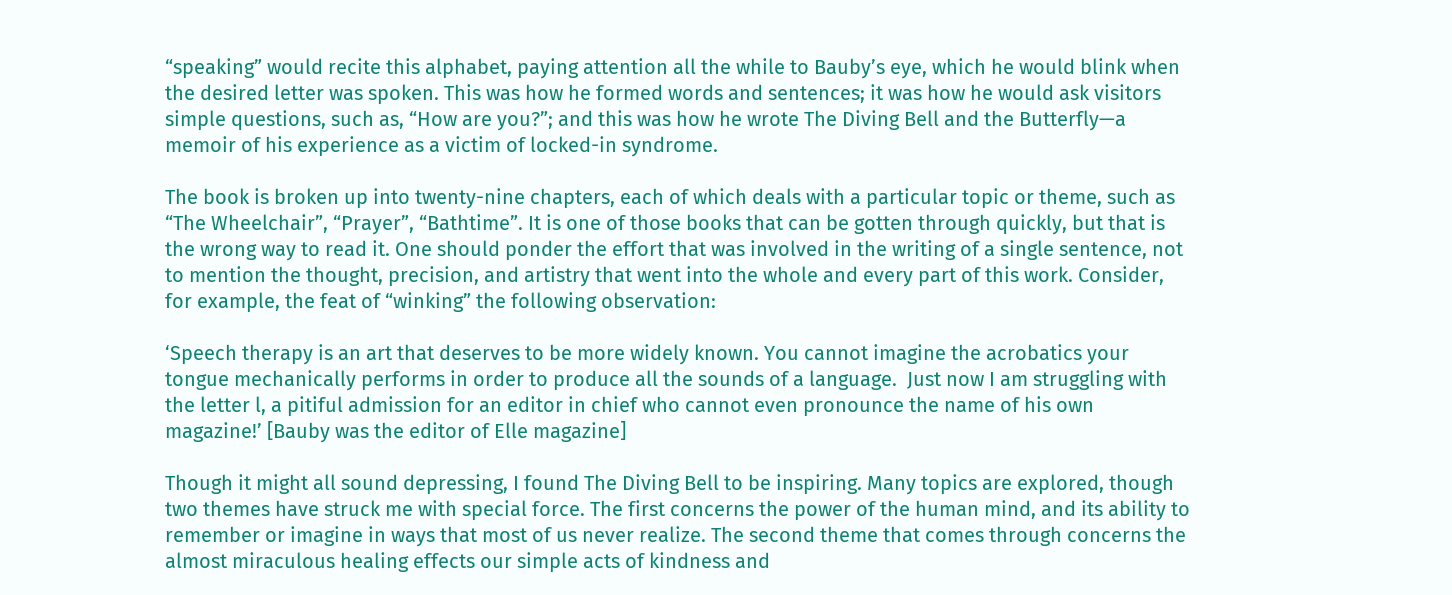“speaking” would recite this alphabet, paying attention all the while to Bauby’s eye, which he would blink when the desired letter was spoken. This was how he formed words and sentences; it was how he would ask visitors simple questions, such as, “How are you?”; and this was how he wrote The Diving Bell and the Butterfly—a memoir of his experience as a victim of locked-in syndrome.

The book is broken up into twenty-nine chapters, each of which deals with a particular topic or theme, such as “The Wheelchair”, “Prayer”, “Bathtime”. It is one of those books that can be gotten through quickly, but that is the wrong way to read it. One should ponder the effort that was involved in the writing of a single sentence, not to mention the thought, precision, and artistry that went into the whole and every part of this work. Consider, for example, the feat of “winking” the following observation:

‘Speech therapy is an art that deserves to be more widely known. You cannot imagine the acrobatics your tongue mechanically performs in order to produce all the sounds of a language.  Just now I am struggling with the letter l, a pitiful admission for an editor in chief who cannot even pronounce the name of his own magazine!’ [Bauby was the editor of Elle magazine]

Though it might all sound depressing, I found The Diving Bell to be inspiring. Many topics are explored, though two themes have struck me with special force. The first concerns the power of the human mind, and its ability to remember or imagine in ways that most of us never realize. The second theme that comes through concerns the almost miraculous healing effects our simple acts of kindness and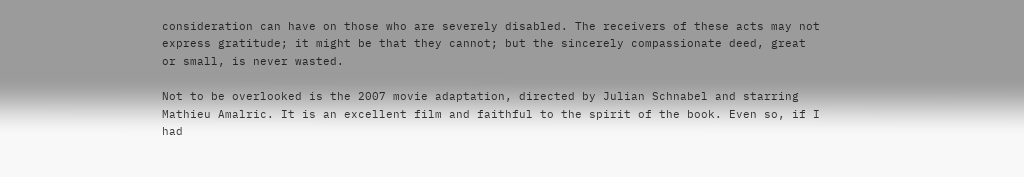consideration can have on those who are severely disabled. The receivers of these acts may not express gratitude; it might be that they cannot; but the sincerely compassionate deed, great or small, is never wasted.

Not to be overlooked is the 2007 movie adaptation, directed by Julian Schnabel and starring Mathieu Amalric. It is an excellent film and faithful to the spirit of the book. Even so, if I had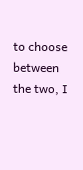to choose between the two, I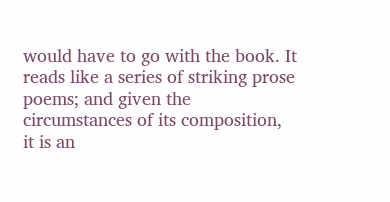would have to go with the book. It reads like a series of striking prose poems; and given the circumstances of its composition, it is an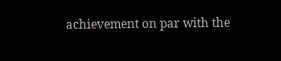achievement on par with the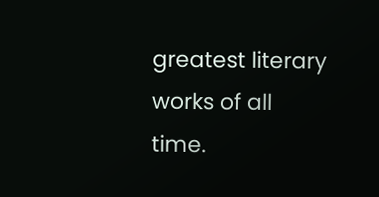greatest literary works of all time.